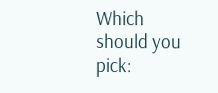Which should you pick: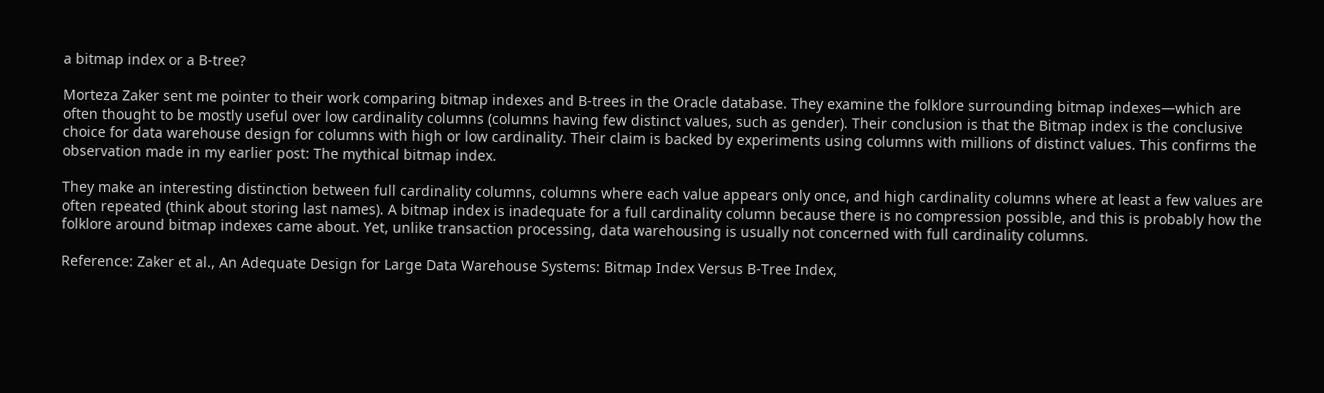a bitmap index or a B-tree?

Morteza Zaker sent me pointer to their work comparing bitmap indexes and B-trees in the Oracle database. They examine the folklore surrounding bitmap indexes—which are often thought to be mostly useful over low cardinality columns (columns having few distinct values, such as gender). Their conclusion is that the Bitmap index is the conclusive choice for data warehouse design for columns with high or low cardinality. Their claim is backed by experiments using columns with millions of distinct values. This confirms the observation made in my earlier post: The mythical bitmap index.

They make an interesting distinction between full cardinality columns, columns where each value appears only once, and high cardinality columns where at least a few values are often repeated (think about storing last names). A bitmap index is inadequate for a full cardinality column because there is no compression possible, and this is probably how the folklore around bitmap indexes came about. Yet, unlike transaction processing, data warehousing is usually not concerned with full cardinality columns.

Reference: Zaker et al., An Adequate Design for Large Data Warehouse Systems: Bitmap Index Versus B-Tree Index,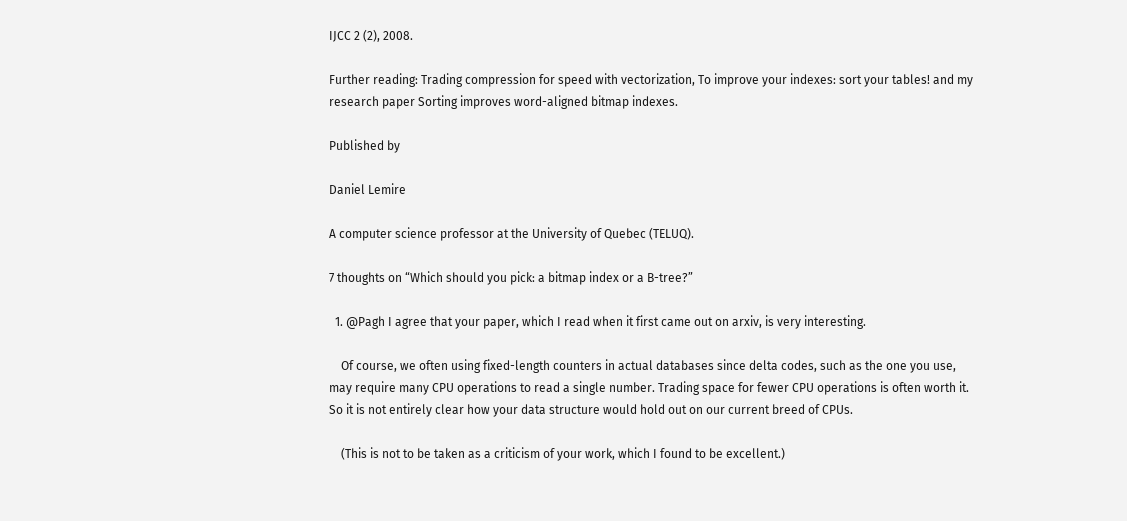IJCC 2 (2), 2008.

Further reading: Trading compression for speed with vectorization, To improve your indexes: sort your tables! and my research paper Sorting improves word-aligned bitmap indexes.

Published by

Daniel Lemire

A computer science professor at the University of Quebec (TELUQ).

7 thoughts on “Which should you pick: a bitmap index or a B-tree?”

  1. @Pagh I agree that your paper, which I read when it first came out on arxiv, is very interesting.

    Of course, we often using fixed-length counters in actual databases since delta codes, such as the one you use, may require many CPU operations to read a single number. Trading space for fewer CPU operations is often worth it. So it is not entirely clear how your data structure would hold out on our current breed of CPUs.

    (This is not to be taken as a criticism of your work, which I found to be excellent.)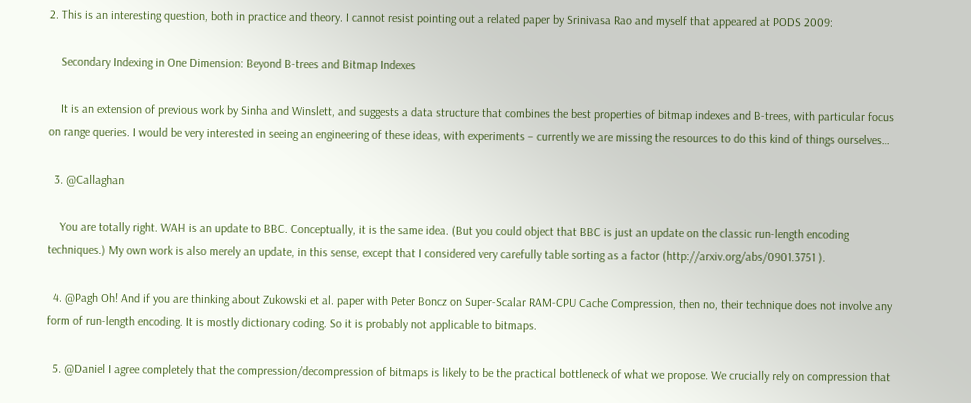2. This is an interesting question, both in practice and theory. I cannot resist pointing out a related paper by Srinivasa Rao and myself that appeared at PODS 2009:

    Secondary Indexing in One Dimension: Beyond B-trees and Bitmap Indexes

    It is an extension of previous work by Sinha and Winslett, and suggests a data structure that combines the best properties of bitmap indexes and B-trees, with particular focus on range queries. I would be very interested in seeing an engineering of these ideas, with experiments – currently we are missing the resources to do this kind of things ourselves…

  3. @Callaghan

    You are totally right. WAH is an update to BBC. Conceptually, it is the same idea. (But you could object that BBC is just an update on the classic run-length encoding techniques.) My own work is also merely an update, in this sense, except that I considered very carefully table sorting as a factor (http://arxiv.org/abs/0901.3751 ).

  4. @Pagh Oh! And if you are thinking about Zukowski et al. paper with Peter Boncz on Super-Scalar RAM-CPU Cache Compression, then no, their technique does not involve any form of run-length encoding. It is mostly dictionary coding. So it is probably not applicable to bitmaps.

  5. @Daniel I agree completely that the compression/decompression of bitmaps is likely to be the practical bottleneck of what we propose. We crucially rely on compression that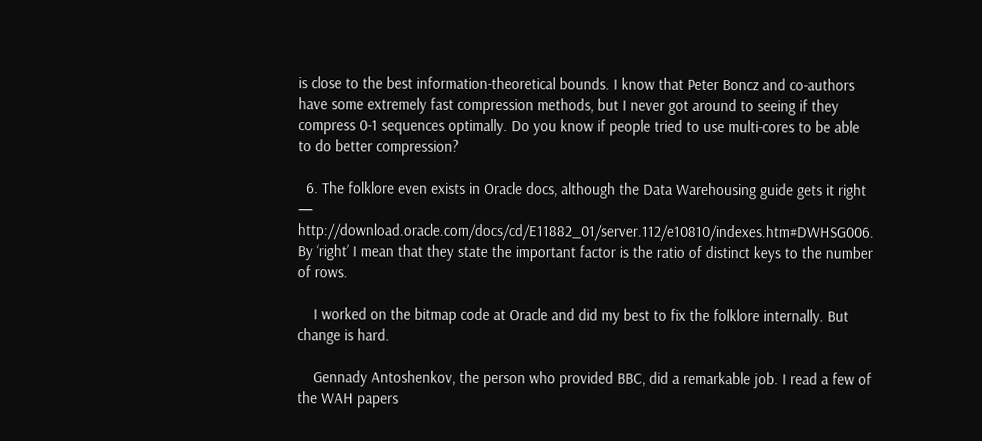is close to the best information-theoretical bounds. I know that Peter Boncz and co-authors have some extremely fast compression methods, but I never got around to seeing if they compress 0-1 sequences optimally. Do you know if people tried to use multi-cores to be able to do better compression?

  6. The folklore even exists in Oracle docs, although the Data Warehousing guide gets it right — http://download.oracle.com/docs/cd/E11882_01/server.112/e10810/indexes.htm#DWHSG006. By ‘right’ I mean that they state the important factor is the ratio of distinct keys to the number of rows.

    I worked on the bitmap code at Oracle and did my best to fix the folklore internally. But change is hard.

    Gennady Antoshenkov, the person who provided BBC, did a remarkable job. I read a few of the WAH papers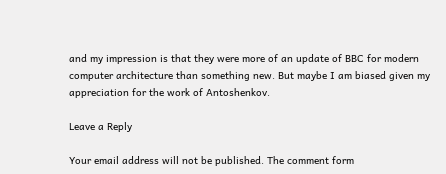and my impression is that they were more of an update of BBC for modern computer architecture than something new. But maybe I am biased given my appreciation for the work of Antoshenkov.

Leave a Reply

Your email address will not be published. The comment form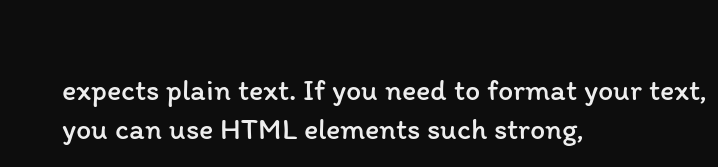expects plain text. If you need to format your text, you can use HTML elements such strong,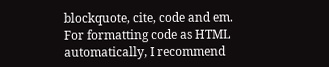blockquote, cite, code and em. For formatting code as HTML automatically, I recommend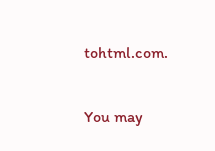tohtml.com.

You may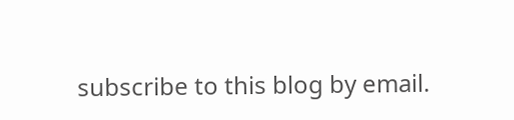subscribe to this blog by email.